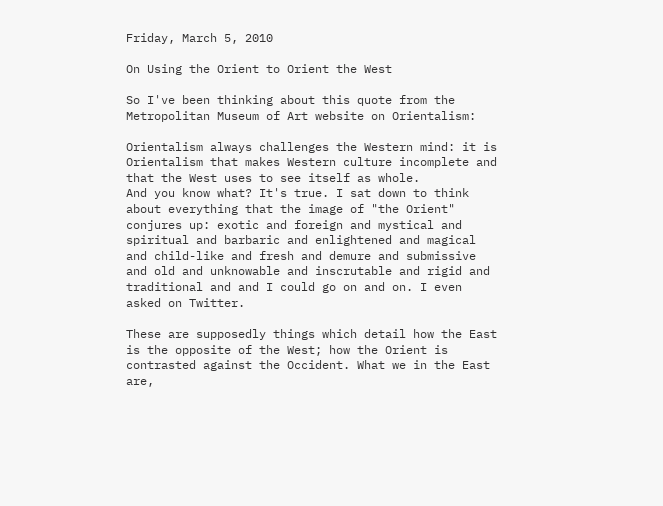Friday, March 5, 2010

On Using the Orient to Orient the West

So I've been thinking about this quote from the Metropolitan Museum of Art website on Orientalism:

Orientalism always challenges the Western mind: it is Orientalism that makes Western culture incomplete and that the West uses to see itself as whole.
And you know what? It's true. I sat down to think about everything that the image of "the Orient" conjures up: exotic and foreign and mystical and spiritual and barbaric and enlightened and magical and child-like and fresh and demure and submissive and old and unknowable and inscrutable and rigid and traditional and and I could go on and on. I even asked on Twitter.

These are supposedly things which detail how the East is the opposite of the West; how the Orient is contrasted against the Occident. What we in the East are,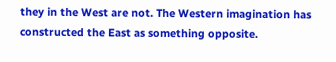they in the West are not. The Western imagination has constructed the East as something opposite.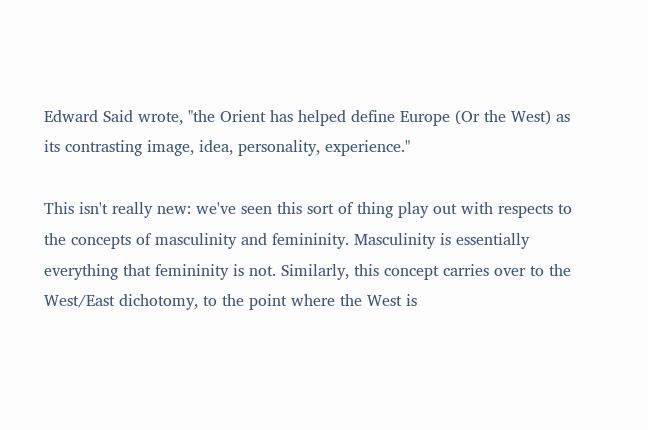Edward Said wrote, "the Orient has helped define Europe (Or the West) as its contrasting image, idea, personality, experience."

This isn't really new: we've seen this sort of thing play out with respects to the concepts of masculinity and femininity. Masculinity is essentially everything that femininity is not. Similarly, this concept carries over to the West/East dichotomy, to the point where the West is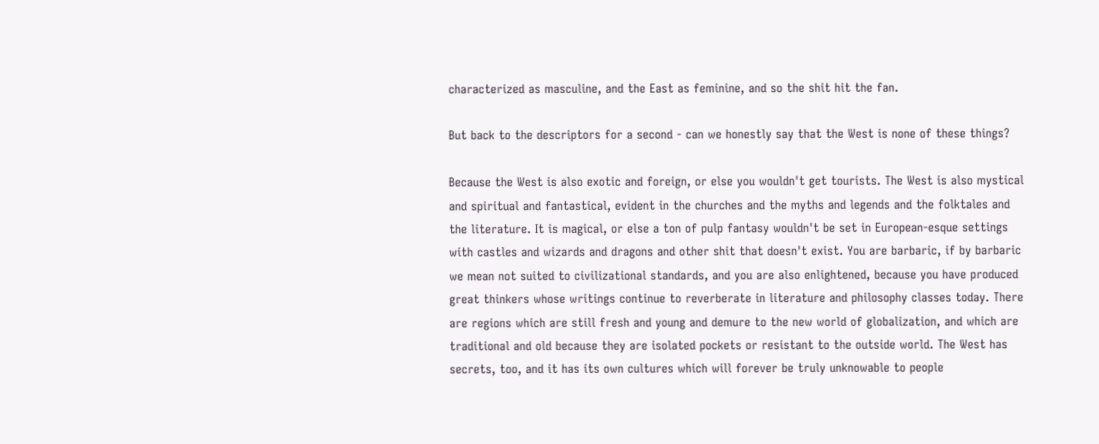characterized as masculine, and the East as feminine, and so the shit hit the fan.

But back to the descriptors for a second - can we honestly say that the West is none of these things?

Because the West is also exotic and foreign, or else you wouldn't get tourists. The West is also mystical and spiritual and fantastical, evident in the churches and the myths and legends and the folktales and the literature. It is magical, or else a ton of pulp fantasy wouldn't be set in European-esque settings with castles and wizards and dragons and other shit that doesn't exist. You are barbaric, if by barbaric we mean not suited to civilizational standards, and you are also enlightened, because you have produced great thinkers whose writings continue to reverberate in literature and philosophy classes today. There are regions which are still fresh and young and demure to the new world of globalization, and which are traditional and old because they are isolated pockets or resistant to the outside world. The West has secrets, too, and it has its own cultures which will forever be truly unknowable to people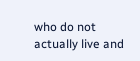who do not actually live and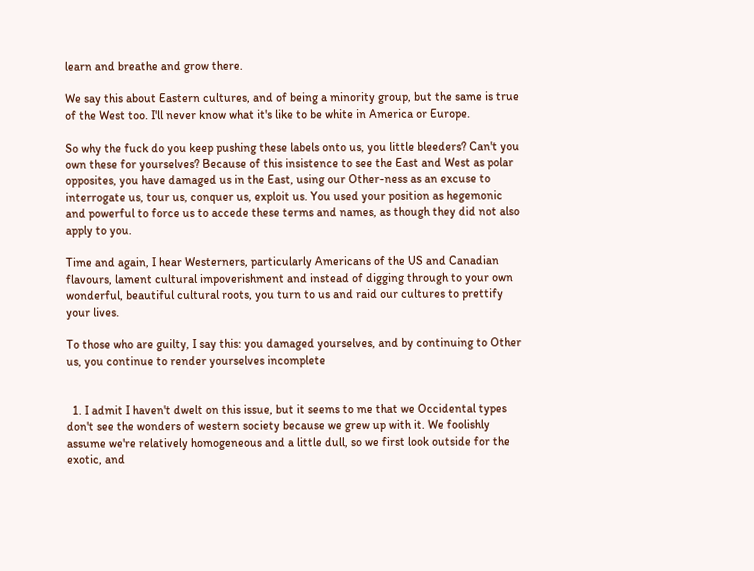learn and breathe and grow there.

We say this about Eastern cultures, and of being a minority group, but the same is true of the West too. I'll never know what it's like to be white in America or Europe.

So why the fuck do you keep pushing these labels onto us, you little bleeders? Can't you own these for yourselves? Because of this insistence to see the East and West as polar opposites, you have damaged us in the East, using our Other-ness as an excuse to interrogate us, tour us, conquer us, exploit us. You used your position as hegemonic and powerful to force us to accede these terms and names, as though they did not also apply to you.

Time and again, I hear Westerners, particularly Americans of the US and Canadian flavours, lament cultural impoverishment and instead of digging through to your own wonderful, beautiful cultural roots, you turn to us and raid our cultures to prettify your lives.

To those who are guilty, I say this: you damaged yourselves, and by continuing to Other us, you continue to render yourselves incomplete


  1. I admit I haven't dwelt on this issue, but it seems to me that we Occidental types don't see the wonders of western society because we grew up with it. We foolishly assume we're relatively homogeneous and a little dull, so we first look outside for the exotic, and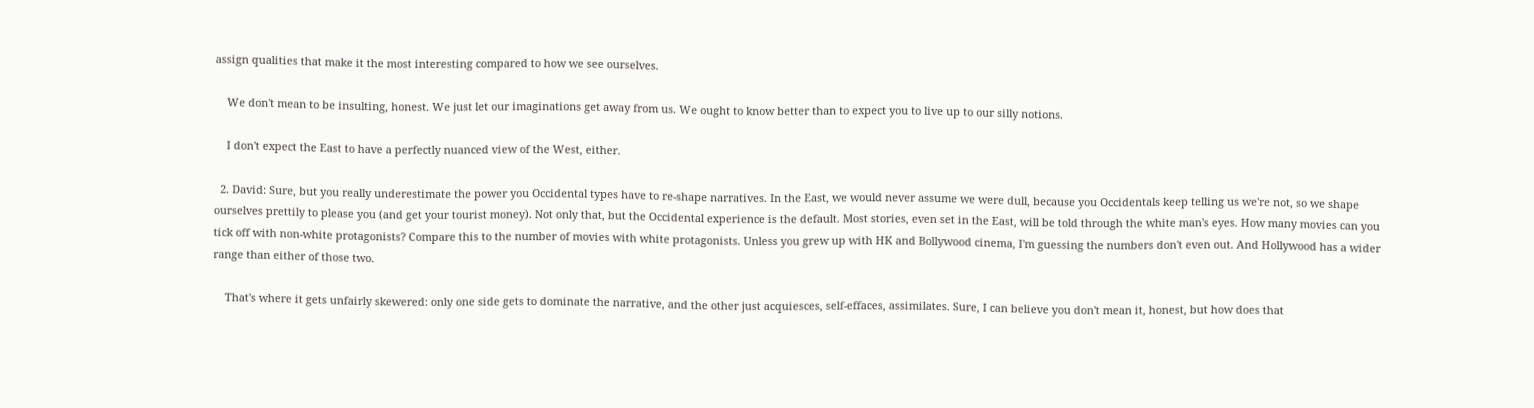assign qualities that make it the most interesting compared to how we see ourselves.

    We don't mean to be insulting, honest. We just let our imaginations get away from us. We ought to know better than to expect you to live up to our silly notions.

    I don't expect the East to have a perfectly nuanced view of the West, either.

  2. David: Sure, but you really underestimate the power you Occidental types have to re-shape narratives. In the East, we would never assume we were dull, because you Occidentals keep telling us we're not, so we shape ourselves prettily to please you (and get your tourist money). Not only that, but the Occidental experience is the default. Most stories, even set in the East, will be told through the white man's eyes. How many movies can you tick off with non-white protagonists? Compare this to the number of movies with white protagonists. Unless you grew up with HK and Bollywood cinema, I'm guessing the numbers don't even out. And Hollywood has a wider range than either of those two.

    That's where it gets unfairly skewered: only one side gets to dominate the narrative, and the other just acquiesces, self-effaces, assimilates. Sure, I can believe you don't mean it, honest, but how does that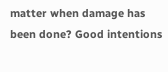matter when damage has been done? Good intentions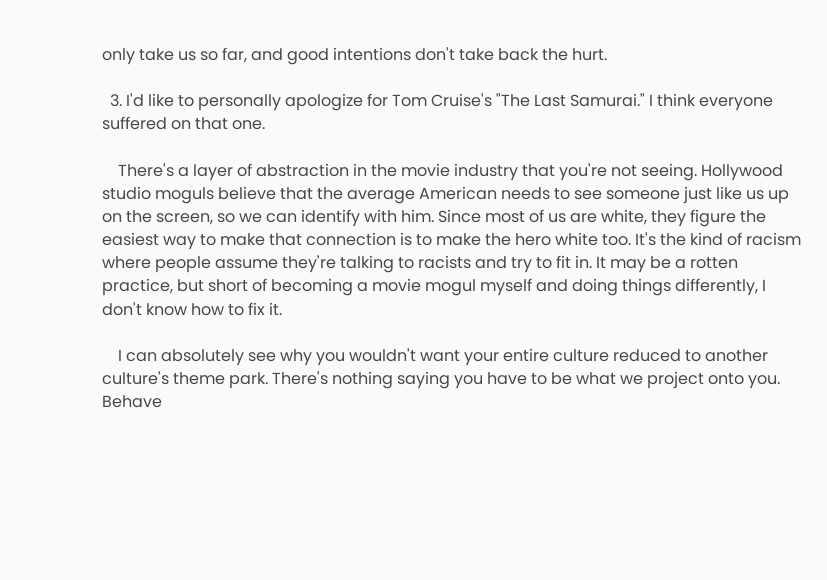only take us so far, and good intentions don't take back the hurt.

  3. I'd like to personally apologize for Tom Cruise's "The Last Samurai." I think everyone suffered on that one.

    There's a layer of abstraction in the movie industry that you're not seeing. Hollywood studio moguls believe that the average American needs to see someone just like us up on the screen, so we can identify with him. Since most of us are white, they figure the easiest way to make that connection is to make the hero white too. It's the kind of racism where people assume they're talking to racists and try to fit in. It may be a rotten practice, but short of becoming a movie mogul myself and doing things differently, I don't know how to fix it.

    I can absolutely see why you wouldn't want your entire culture reduced to another culture's theme park. There's nothing saying you have to be what we project onto you. Behave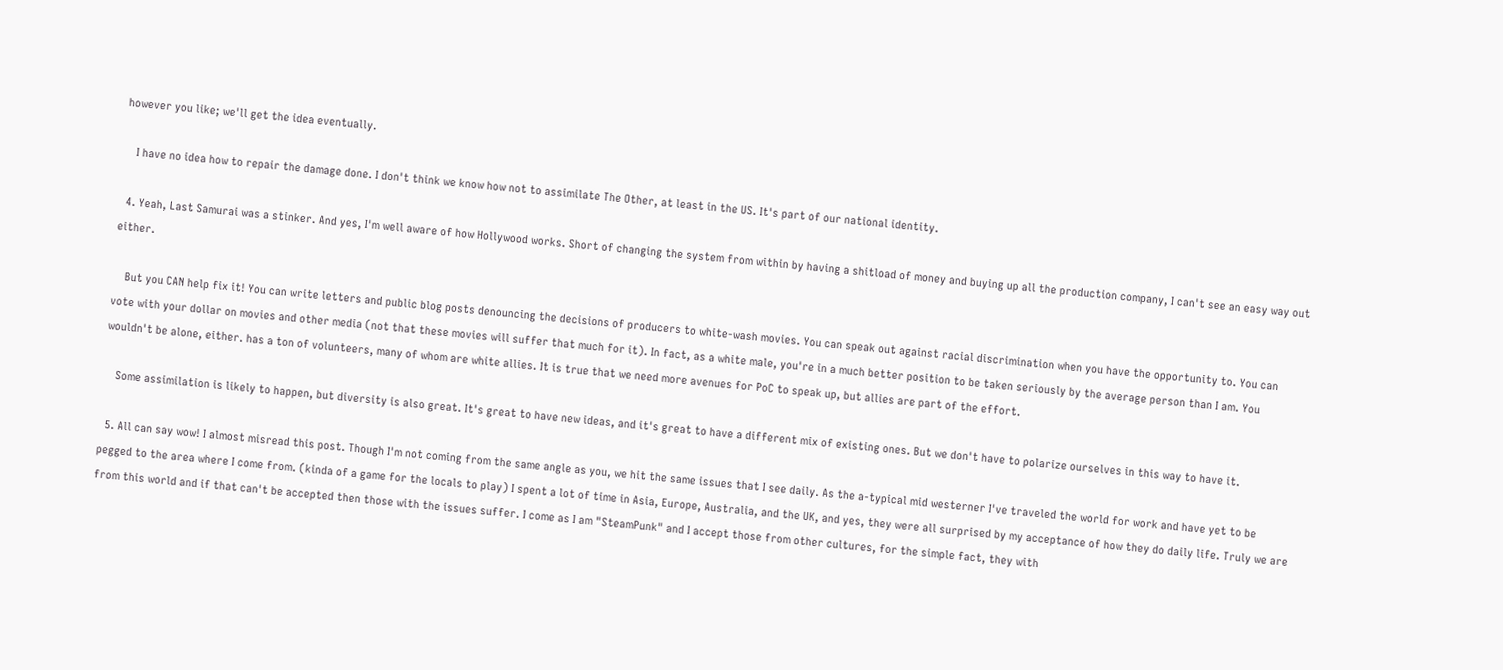however you like; we'll get the idea eventually.

    I have no idea how to repair the damage done. I don't think we know how not to assimilate The Other, at least in the US. It's part of our national identity.

  4. Yeah, Last Samurai was a stinker. And yes, I'm well aware of how Hollywood works. Short of changing the system from within by having a shitload of money and buying up all the production company, I can't see an easy way out either.

    But you CAN help fix it! You can write letters and public blog posts denouncing the decisions of producers to white-wash movies. You can speak out against racial discrimination when you have the opportunity to. You can vote with your dollar on movies and other media (not that these movies will suffer that much for it). In fact, as a white male, you're in a much better position to be taken seriously by the average person than I am. You wouldn't be alone, either. has a ton of volunteers, many of whom are white allies. It is true that we need more avenues for PoC to speak up, but allies are part of the effort.

    Some assimilation is likely to happen, but diversity is also great. It's great to have new ideas, and it's great to have a different mix of existing ones. But we don't have to polarize ourselves in this way to have it.

  5. All can say wow! I almost misread this post. Though I'm not coming from the same angle as you, we hit the same issues that I see daily. As the a-typical mid westerner I've traveled the world for work and have yet to be pegged to the area where I come from. (kinda of a game for the locals to play) I spent a lot of time in Asia, Europe, Australia, and the UK, and yes, they were all surprised by my acceptance of how they do daily life. Truly we are from this world and if that can't be accepted then those with the issues suffer. I come as I am "SteamPunk" and I accept those from other cultures, for the simple fact, they with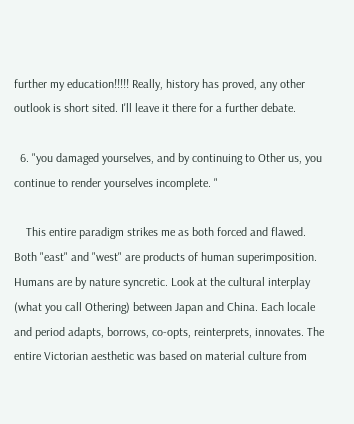further my education!!!!! Really, history has proved, any other outlook is short sited. I'll leave it there for a further debate.

  6. "you damaged yourselves, and by continuing to Other us, you continue to render yourselves incomplete. "

    This entire paradigm strikes me as both forced and flawed. Both "east" and "west" are products of human superimposition. Humans are by nature syncretic. Look at the cultural interplay (what you call Othering) between Japan and China. Each locale and period adapts, borrows, co-opts, reinterprets, innovates. The entire Victorian aesthetic was based on material culture from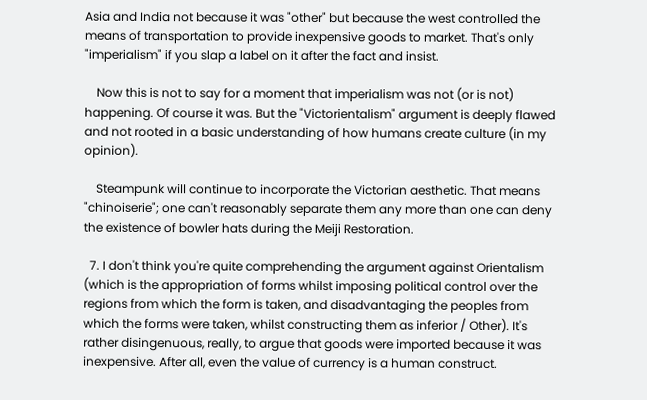Asia and India not because it was "other" but because the west controlled the means of transportation to provide inexpensive goods to market. That's only "imperialism" if you slap a label on it after the fact and insist.

    Now this is not to say for a moment that imperialism was not (or is not) happening. Of course it was. But the "Victorientalism" argument is deeply flawed and not rooted in a basic understanding of how humans create culture (in my opinion).

    Steampunk will continue to incorporate the Victorian aesthetic. That means "chinoiserie"; one can't reasonably separate them any more than one can deny the existence of bowler hats during the Meiji Restoration.

  7. I don't think you're quite comprehending the argument against Orientalism (which is the appropriation of forms whilst imposing political control over the regions from which the form is taken, and disadvantaging the peoples from which the forms were taken, whilst constructing them as inferior / Other). It's rather disingenuous, really, to argue that goods were imported because it was inexpensive. After all, even the value of currency is a human construct.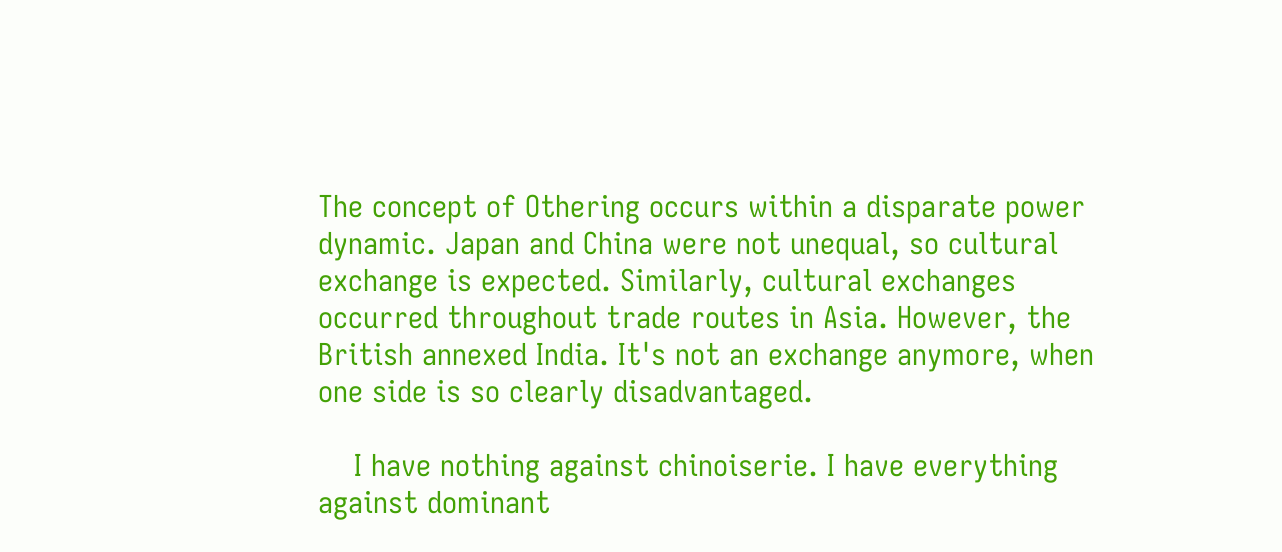The concept of Othering occurs within a disparate power dynamic. Japan and China were not unequal, so cultural exchange is expected. Similarly, cultural exchanges occurred throughout trade routes in Asia. However, the British annexed India. It's not an exchange anymore, when one side is so clearly disadvantaged.

    I have nothing against chinoiserie. I have everything against dominant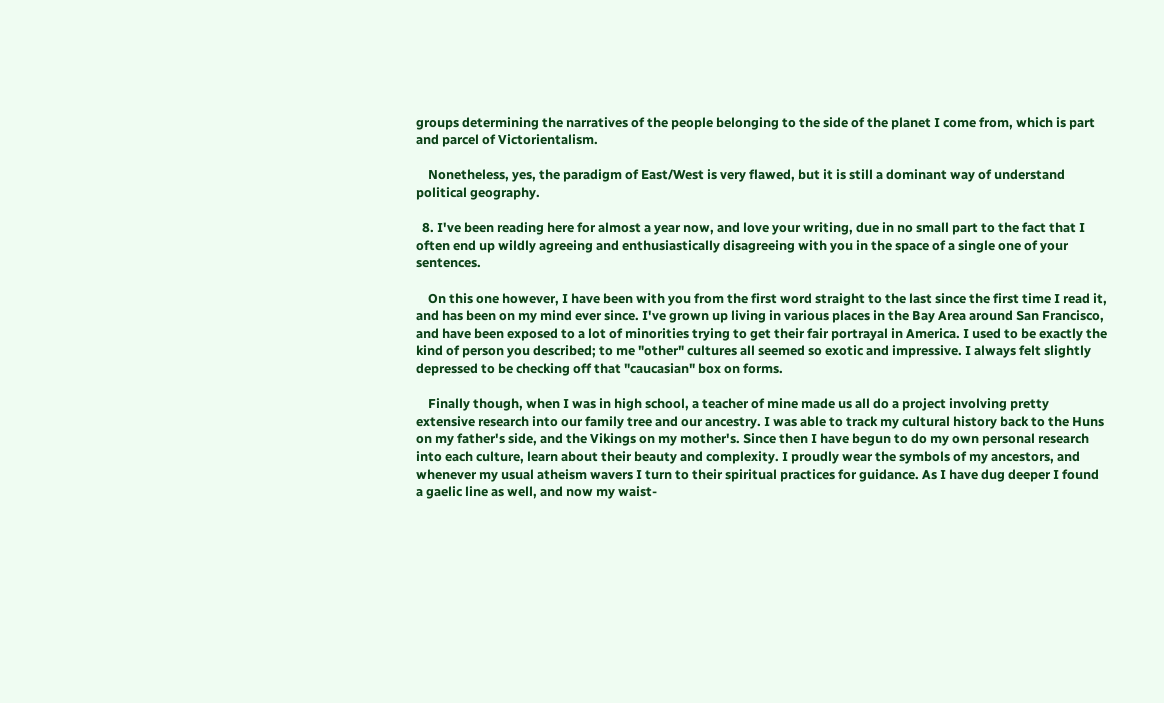groups determining the narratives of the people belonging to the side of the planet I come from, which is part and parcel of Victorientalism.

    Nonetheless, yes, the paradigm of East/West is very flawed, but it is still a dominant way of understand political geography.

  8. I've been reading here for almost a year now, and love your writing, due in no small part to the fact that I often end up wildly agreeing and enthusiastically disagreeing with you in the space of a single one of your sentences.

    On this one however, I have been with you from the first word straight to the last since the first time I read it, and has been on my mind ever since. I've grown up living in various places in the Bay Area around San Francisco, and have been exposed to a lot of minorities trying to get their fair portrayal in America. I used to be exactly the kind of person you described; to me "other" cultures all seemed so exotic and impressive. I always felt slightly depressed to be checking off that "caucasian" box on forms.

    Finally though, when I was in high school, a teacher of mine made us all do a project involving pretty extensive research into our family tree and our ancestry. I was able to track my cultural history back to the Huns on my father's side, and the Vikings on my mother's. Since then I have begun to do my own personal research into each culture, learn about their beauty and complexity. I proudly wear the symbols of my ancestors, and whenever my usual atheism wavers I turn to their spiritual practices for guidance. As I have dug deeper I found a gaelic line as well, and now my waist-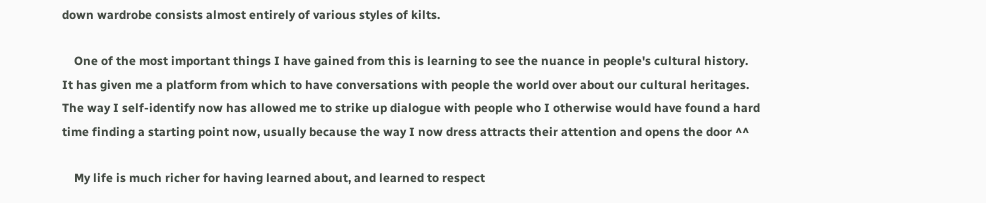down wardrobe consists almost entirely of various styles of kilts.

    One of the most important things I have gained from this is learning to see the nuance in people's cultural history. It has given me a platform from which to have conversations with people the world over about our cultural heritages. The way I self-identify now has allowed me to strike up dialogue with people who I otherwise would have found a hard time finding a starting point now, usually because the way I now dress attracts their attention and opens the door ^^

    My life is much richer for having learned about, and learned to respect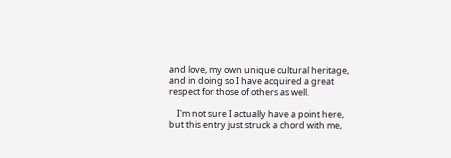and love, my own unique cultural heritage, and in doing so I have acquired a great respect for those of others as well.

    I'm not sure I actually have a point here, but this entry just struck a chord with me,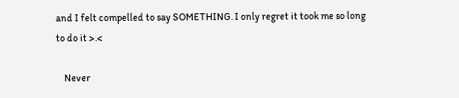and I felt compelled to say SOMETHING. I only regret it took me so long to do it >.<

    Never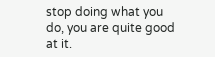stop doing what you do, you are quite good at it.